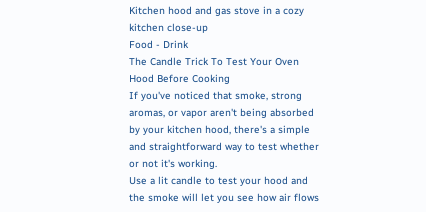Kitchen hood and gas stove in a cozy kitchen close-up
Food - Drink
The Candle Trick To Test Your Oven Hood Before Cooking
If you've noticed that smoke, strong aromas, or vapor aren't being absorbed by your kitchen hood, there's a simple and straightforward way to test whether or not it's working.
Use a lit candle to test your hood and the smoke will let you see how air flows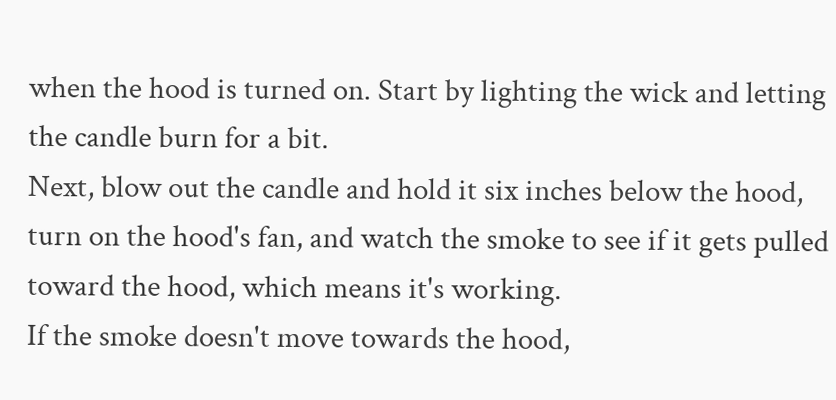when the hood is turned on. Start by lighting the wick and letting the candle burn for a bit.
Next, blow out the candle and hold it six inches below the hood, turn on the hood's fan, and watch the smoke to see if it gets pulled toward the hood, which means it's working.
If the smoke doesn't move towards the hood,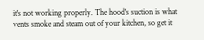it's not working properly. The hood's suction is what vents smoke and steam out of your kitchen, so get it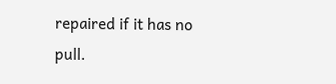repaired if it has no pull.